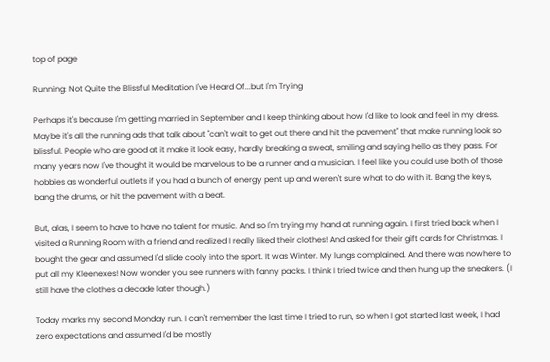top of page

Running: Not Quite the Blissful Meditation I've Heard Of...but I'm Trying

Perhaps it's because I'm getting married in September and I keep thinking about how I'd like to look and feel in my dress. Maybe it's all the running ads that talk about "can't wait to get out there and hit the pavement" that make running look so blissful. People who are good at it make it look easy, hardly breaking a sweat, smiling and saying hello as they pass. For many years now I've thought it would be marvelous to be a runner and a musician. I feel like you could use both of those hobbies as wonderful outlets if you had a bunch of energy pent up and weren't sure what to do with it. Bang the keys, bang the drums, or hit the pavement with a beat.

But, alas, I seem to have to have no talent for music. And so I'm trying my hand at running again. I first tried back when I visited a Running Room with a friend and realized I really liked their clothes! And asked for their gift cards for Christmas. I bought the gear and assumed I'd slide cooly into the sport. It was Winter. My lungs complained. And there was nowhere to put all my Kleenexes! Now wonder you see runners with fanny packs. I think I tried twice and then hung up the sneakers. (I still have the clothes a decade later though.)

Today marks my second Monday run. I can't remember the last time I tried to run, so when I got started last week, I had zero expectations and assumed I'd be mostly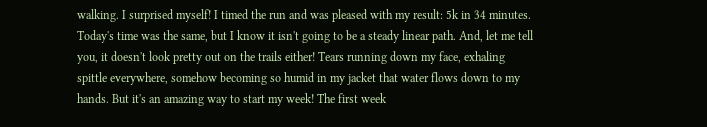walking. I surprised myself! I timed the run and was pleased with my result: 5k in 34 minutes. Today's time was the same, but I know it isn't going to be a steady linear path. And, let me tell you, it doesn't look pretty out on the trails either! Tears running down my face, exhaling spittle everywhere, somehow becoming so humid in my jacket that water flows down to my hands. But it's an amazing way to start my week! The first week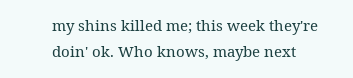my shins killed me; this week they're doin' ok. Who knows, maybe next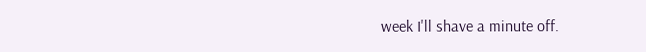week I'll shave a minute off.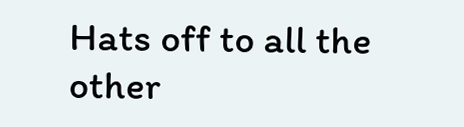Hats off to all the other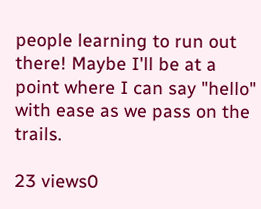people learning to run out there! Maybe I'll be at a point where I can say "hello" with ease as we pass on the trails.

23 views0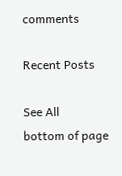comments

Recent Posts

See All
bottom of page